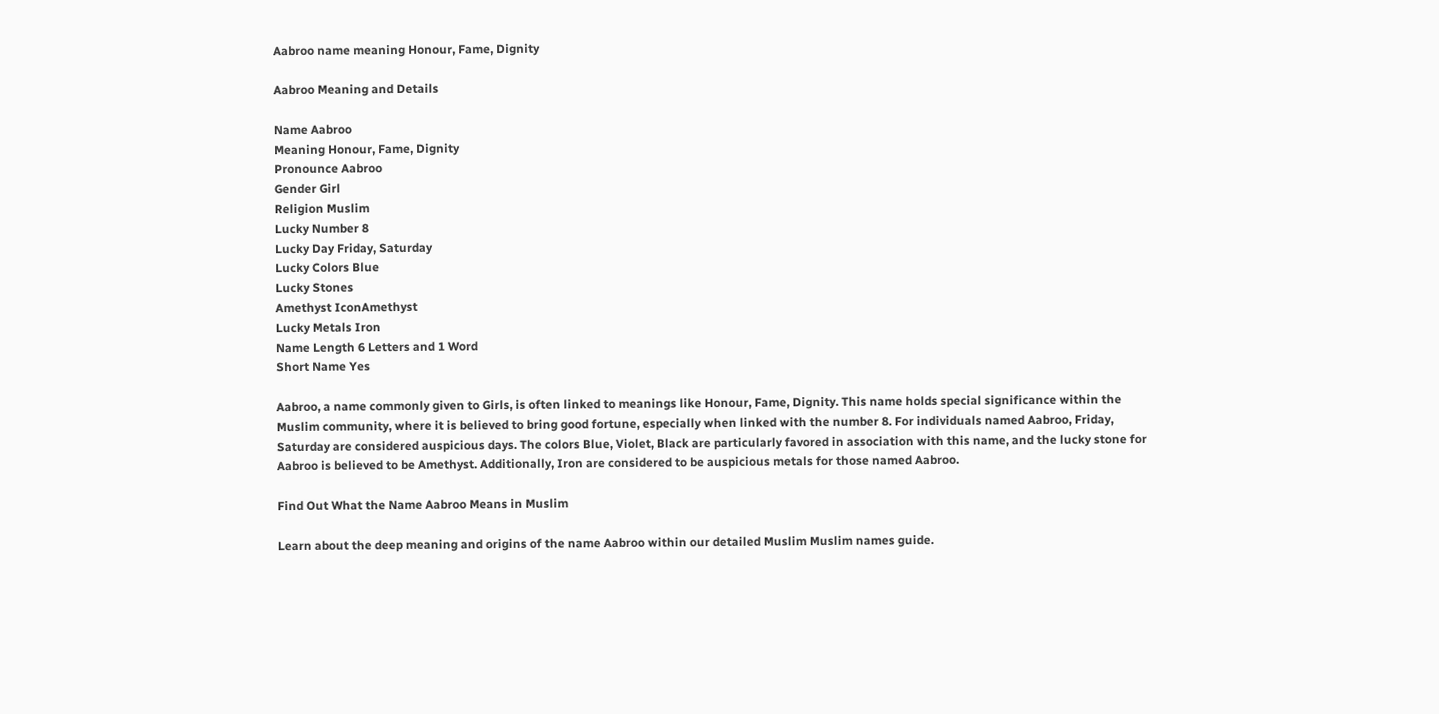Aabroo name meaning Honour, Fame, Dignity

Aabroo Meaning and Details

Name Aabroo
Meaning Honour, Fame, Dignity
Pronounce Aabroo
Gender Girl
Religion Muslim
Lucky Number 8
Lucky Day Friday, Saturday
Lucky Colors Blue
Lucky Stones
Amethyst IconAmethyst
Lucky Metals Iron
Name Length 6 Letters and 1 Word
Short Name Yes

Aabroo, a name commonly given to Girls, is often linked to meanings like Honour, Fame, Dignity. This name holds special significance within the Muslim community, where it is believed to bring good fortune, especially when linked with the number 8. For individuals named Aabroo, Friday, Saturday are considered auspicious days. The colors Blue, Violet, Black are particularly favored in association with this name, and the lucky stone for Aabroo is believed to be Amethyst. Additionally, Iron are considered to be auspicious metals for those named Aabroo.

Find Out What the Name Aabroo Means in Muslim

Learn about the deep meaning and origins of the name Aabroo within our detailed Muslim Muslim names guide.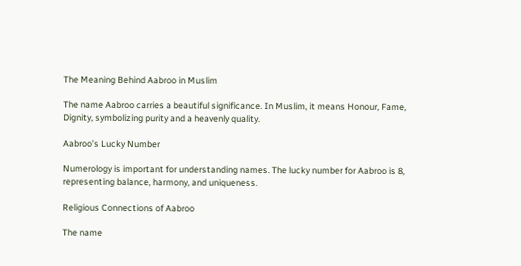The Meaning Behind Aabroo in Muslim

The name Aabroo carries a beautiful significance. In Muslim, it means Honour, Fame, Dignity, symbolizing purity and a heavenly quality.

Aabroo’s Lucky Number

Numerology is important for understanding names. The lucky number for Aabroo is 8, representing balance, harmony, and uniqueness.

Religious Connections of Aabroo

The name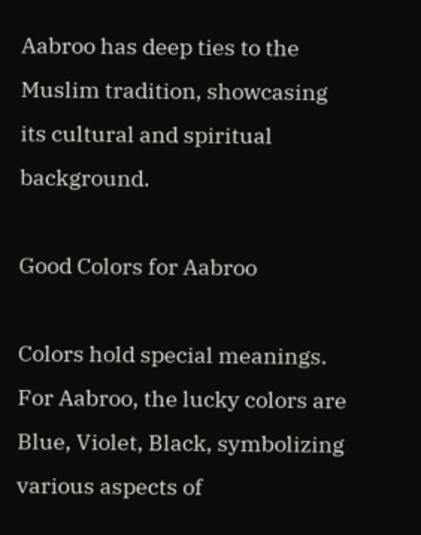Aabroo has deep ties to the Muslim tradition, showcasing its cultural and spiritual background.

Good Colors for Aabroo

Colors hold special meanings. For Aabroo, the lucky colors are Blue, Violet, Black, symbolizing various aspects of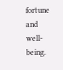fortune and well-being.